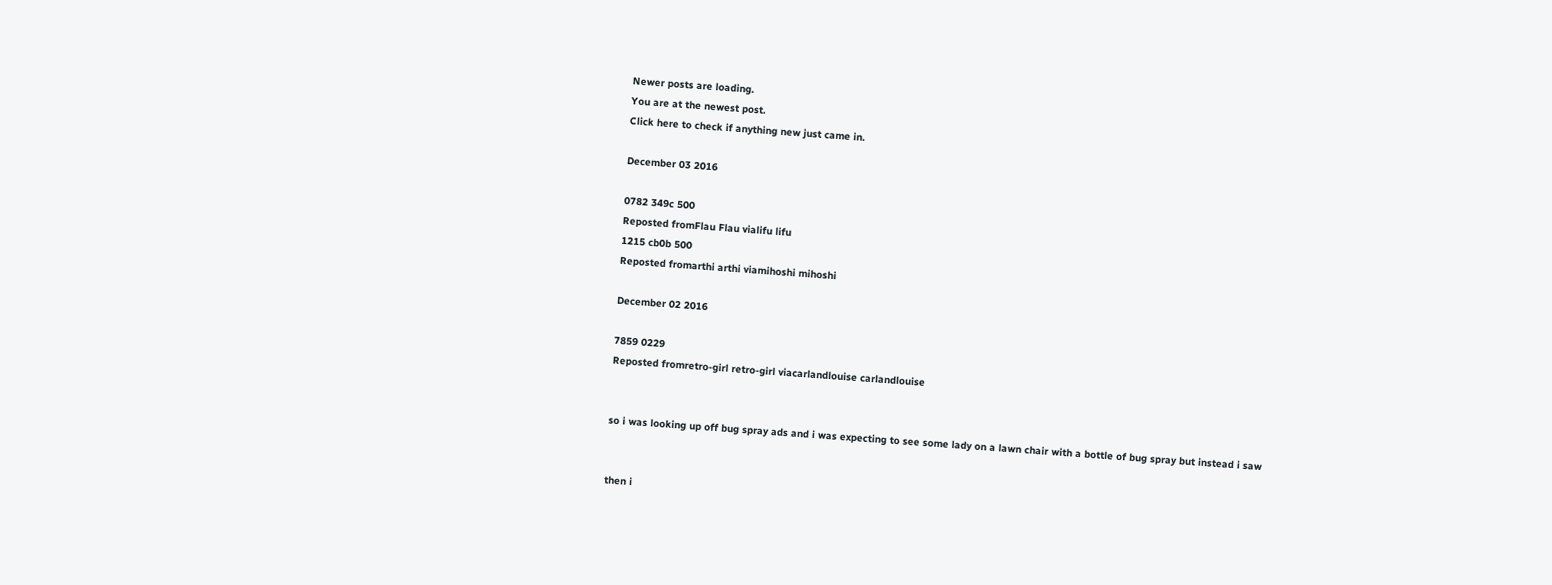Newer posts are loading.
You are at the newest post.
Click here to check if anything new just came in.

December 03 2016

0782 349c 500
Reposted fromFlau Flau vialifu lifu
1215 cb0b 500
Reposted fromarthi arthi viamihoshi mihoshi

December 02 2016

7859 0229
Reposted fromretro-girl retro-girl viacarlandlouise carlandlouise


so i was looking up off bug spray ads and i was expecting to see some lady on a lawn chair with a bottle of bug spray but instead i saw


then i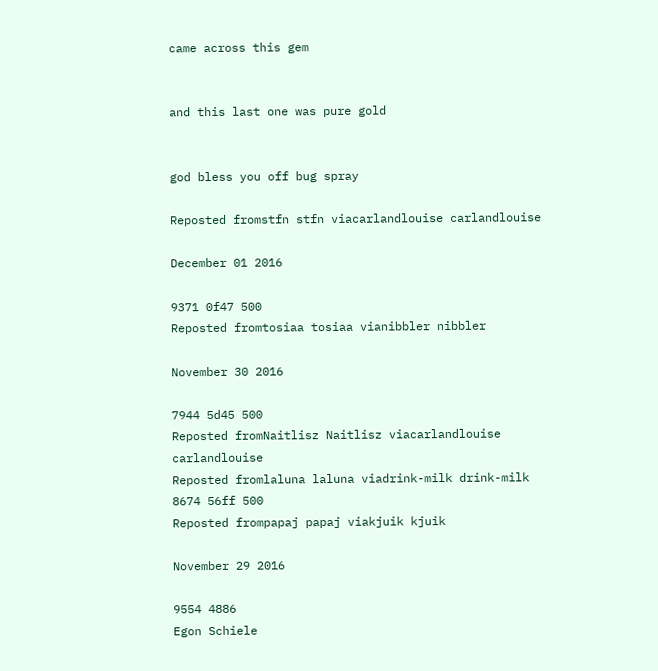came across this gem


and this last one was pure gold


god bless you off bug spray

Reposted fromstfn stfn viacarlandlouise carlandlouise

December 01 2016

9371 0f47 500
Reposted fromtosiaa tosiaa vianibbler nibbler

November 30 2016

7944 5d45 500
Reposted fromNaitlisz Naitlisz viacarlandlouise carlandlouise
Reposted fromlaluna laluna viadrink-milk drink-milk
8674 56ff 500
Reposted frompapaj papaj viakjuik kjuik

November 29 2016

9554 4886
Egon Schiele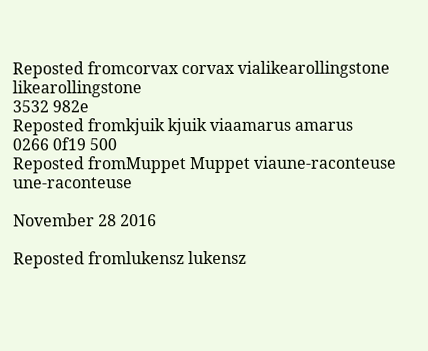Reposted fromcorvax corvax vialikearollingstone likearollingstone
3532 982e
Reposted fromkjuik kjuik viaamarus amarus
0266 0f19 500
Reposted fromMuppet Muppet viaune-raconteuse une-raconteuse

November 28 2016

Reposted fromlukensz lukensz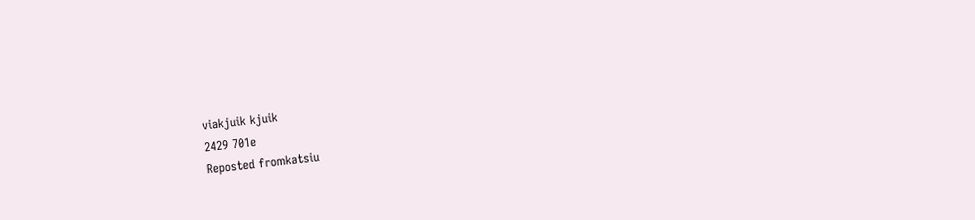viakjuik kjuik
2429 701e
Reposted fromkatsiu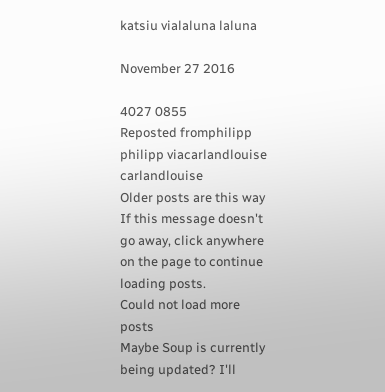katsiu vialaluna laluna

November 27 2016

4027 0855
Reposted fromphilipp philipp viacarlandlouise carlandlouise
Older posts are this way If this message doesn't go away, click anywhere on the page to continue loading posts.
Could not load more posts
Maybe Soup is currently being updated? I'll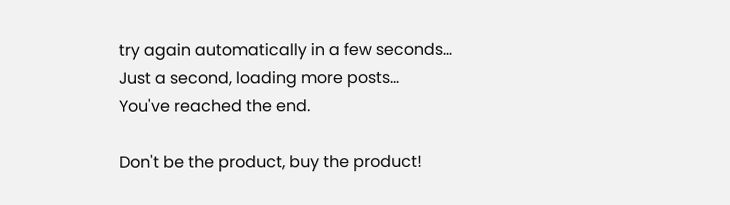try again automatically in a few seconds...
Just a second, loading more posts...
You've reached the end.

Don't be the product, buy the product!